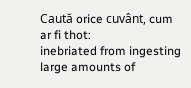Caută orice cuvânt, cum ar fi thot:
inebriated from ingesting large amounts of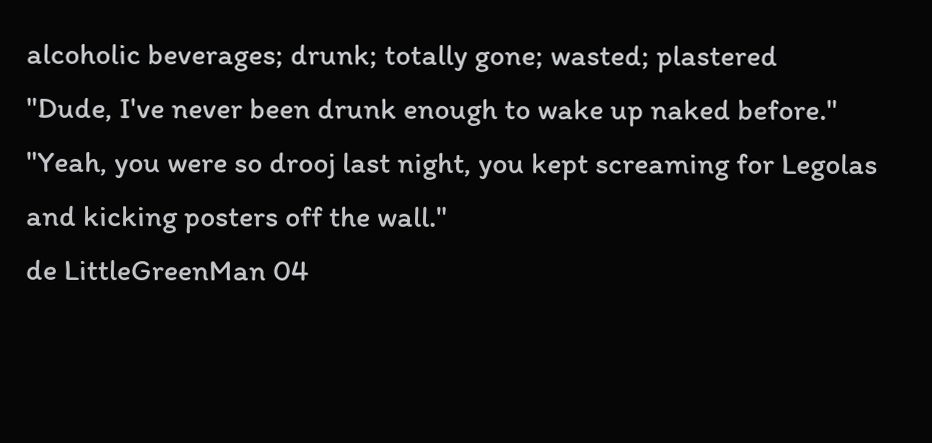alcoholic beverages; drunk; totally gone; wasted; plastered
"Dude, I've never been drunk enough to wake up naked before."
"Yeah, you were so drooj last night, you kept screaming for Legolas and kicking posters off the wall."
de LittleGreenMan 04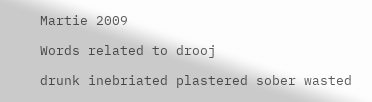Martie 2009

Words related to drooj

drunk inebriated plastered sober wasted